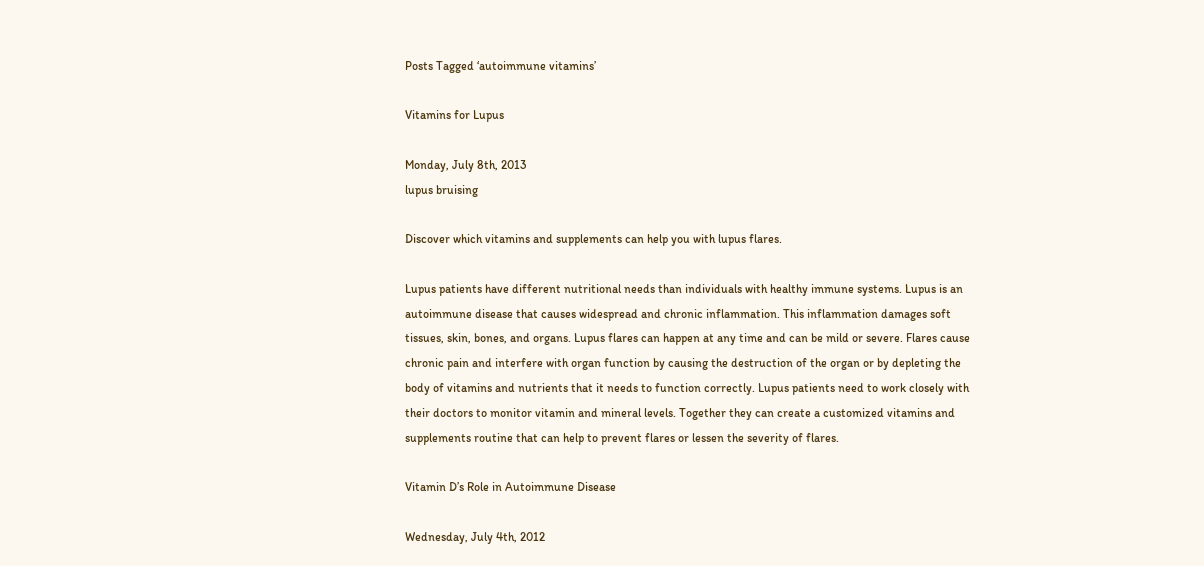Posts Tagged ‘autoimmune vitamins’

Vitamins for Lupus

Monday, July 8th, 2013
lupus bruising

Discover which vitamins and supplements can help you with lupus flares.

Lupus patients have different nutritional needs than individuals with healthy immune systems. Lupus is an autoimmune disease that causes widespread and chronic inflammation. This inflammation damages soft tissues, skin, bones, and organs. Lupus flares can happen at any time and can be mild or severe. Flares cause chronic pain and interfere with organ function by causing the destruction of the organ or by depleting the body of vitamins and nutrients that it needs to function correctly. Lupus patients need to work closely with their doctors to monitor vitamin and mineral levels. Together they can create a customized vitamins and supplements routine that can help to prevent flares or lessen the severity of flares.

Vitamin D’s Role in Autoimmune Disease

Wednesday, July 4th, 2012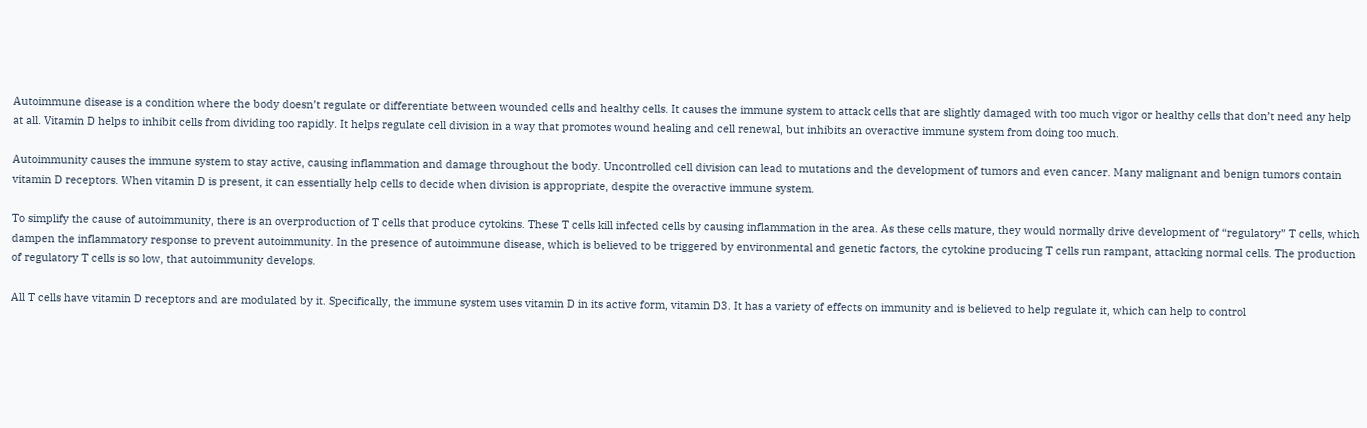Autoimmune disease is a condition where the body doesn’t regulate or differentiate between wounded cells and healthy cells. It causes the immune system to attack cells that are slightly damaged with too much vigor or healthy cells that don’t need any help at all. Vitamin D helps to inhibit cells from dividing too rapidly. It helps regulate cell division in a way that promotes wound healing and cell renewal, but inhibits an overactive immune system from doing too much.

Autoimmunity causes the immune system to stay active, causing inflammation and damage throughout the body. Uncontrolled cell division can lead to mutations and the development of tumors and even cancer. Many malignant and benign tumors contain vitamin D receptors. When vitamin D is present, it can essentially help cells to decide when division is appropriate, despite the overactive immune system.

To simplify the cause of autoimmunity, there is an overproduction of T cells that produce cytokins. These T cells kill infected cells by causing inflammation in the area. As these cells mature, they would normally drive development of “regulatory” T cells, which dampen the inflammatory response to prevent autoimmunity. In the presence of autoimmune disease, which is believed to be triggered by environmental and genetic factors, the cytokine producing T cells run rampant, attacking normal cells. The production of regulatory T cells is so low, that autoimmunity develops.

All T cells have vitamin D receptors and are modulated by it. Specifically, the immune system uses vitamin D in its active form, vitamin D3. It has a variety of effects on immunity and is believed to help regulate it, which can help to control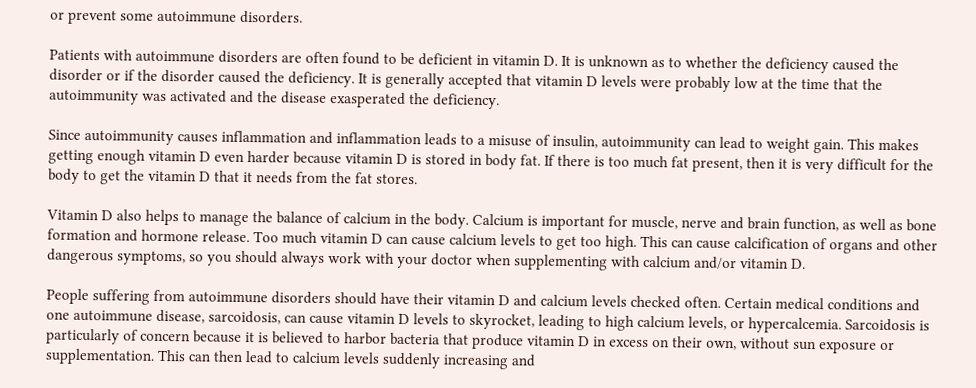or prevent some autoimmune disorders.

Patients with autoimmune disorders are often found to be deficient in vitamin D. It is unknown as to whether the deficiency caused the disorder or if the disorder caused the deficiency. It is generally accepted that vitamin D levels were probably low at the time that the autoimmunity was activated and the disease exasperated the deficiency.

Since autoimmunity causes inflammation and inflammation leads to a misuse of insulin, autoimmunity can lead to weight gain. This makes getting enough vitamin D even harder because vitamin D is stored in body fat. If there is too much fat present, then it is very difficult for the body to get the vitamin D that it needs from the fat stores.

Vitamin D also helps to manage the balance of calcium in the body. Calcium is important for muscle, nerve and brain function, as well as bone formation and hormone release. Too much vitamin D can cause calcium levels to get too high. This can cause calcification of organs and other dangerous symptoms, so you should always work with your doctor when supplementing with calcium and/or vitamin D.

People suffering from autoimmune disorders should have their vitamin D and calcium levels checked often. Certain medical conditions and one autoimmune disease, sarcoidosis, can cause vitamin D levels to skyrocket, leading to high calcium levels, or hypercalcemia. Sarcoidosis is particularly of concern because it is believed to harbor bacteria that produce vitamin D in excess on their own, without sun exposure or supplementation. This can then lead to calcium levels suddenly increasing and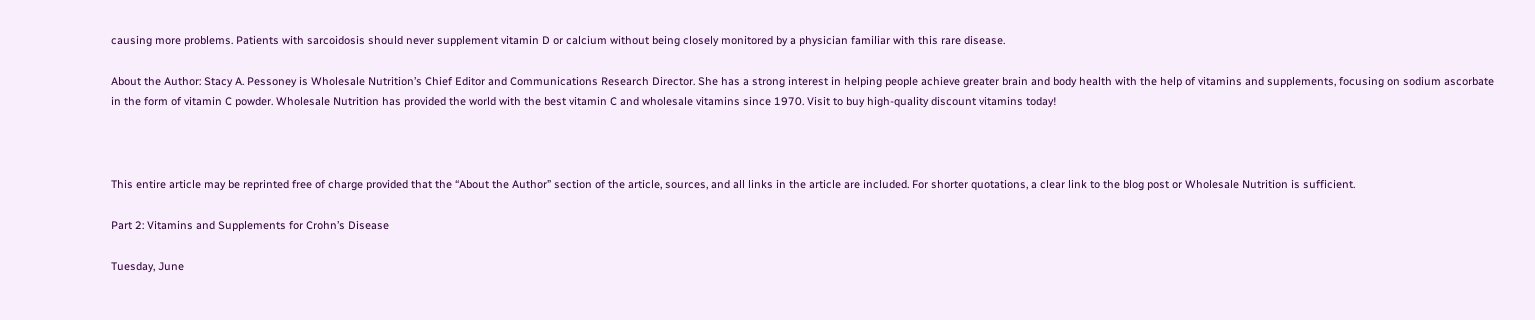causing more problems. Patients with sarcoidosis should never supplement vitamin D or calcium without being closely monitored by a physician familiar with this rare disease.

About the Author: Stacy A. Pessoney is Wholesale Nutrition’s Chief Editor and Communications Research Director. She has a strong interest in helping people achieve greater brain and body health with the help of vitamins and supplements, focusing on sodium ascorbate in the form of vitamin C powder. Wholesale Nutrition has provided the world with the best vitamin C and wholesale vitamins since 1970. Visit to buy high-quality discount vitamins today!



This entire article may be reprinted free of charge provided that the “About the Author” section of the article, sources, and all links in the article are included. For shorter quotations, a clear link to the blog post or Wholesale Nutrition is sufficient.

Part 2: Vitamins and Supplements for Crohn’s Disease

Tuesday, June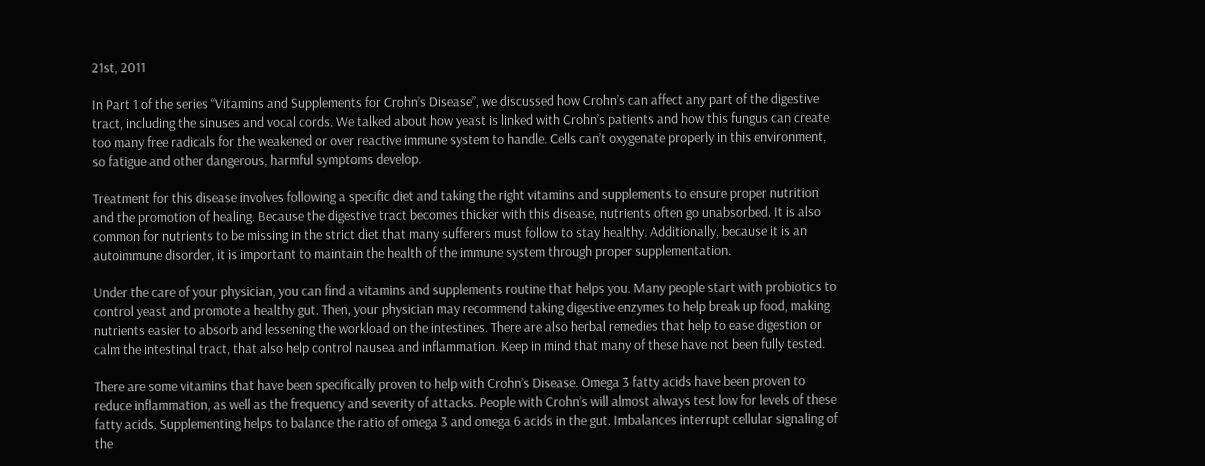21st, 2011

In Part 1 of the series “Vitamins and Supplements for Crohn’s Disease”, we discussed how Crohn’s can affect any part of the digestive tract, including the sinuses and vocal cords. We talked about how yeast is linked with Crohn’s patients and how this fungus can create too many free radicals for the weakened or over reactive immune system to handle. Cells can’t oxygenate properly in this environment, so fatigue and other dangerous, harmful symptoms develop.

Treatment for this disease involves following a specific diet and taking the right vitamins and supplements to ensure proper nutrition and the promotion of healing. Because the digestive tract becomes thicker with this disease, nutrients often go unabsorbed. It is also common for nutrients to be missing in the strict diet that many sufferers must follow to stay healthy. Additionally, because it is an autoimmune disorder, it is important to maintain the health of the immune system through proper supplementation.

Under the care of your physician, you can find a vitamins and supplements routine that helps you. Many people start with probiotics to control yeast and promote a healthy gut. Then, your physician may recommend taking digestive enzymes to help break up food, making nutrients easier to absorb and lessening the workload on the intestines. There are also herbal remedies that help to ease digestion or calm the intestinal tract, that also help control nausea and inflammation. Keep in mind that many of these have not been fully tested.

There are some vitamins that have been specifically proven to help with Crohn’s Disease. Omega 3 fatty acids have been proven to reduce inflammation, as well as the frequency and severity of attacks. People with Crohn’s will almost always test low for levels of these fatty acids. Supplementing helps to balance the ratio of omega 3 and omega 6 acids in the gut. Imbalances interrupt cellular signaling of the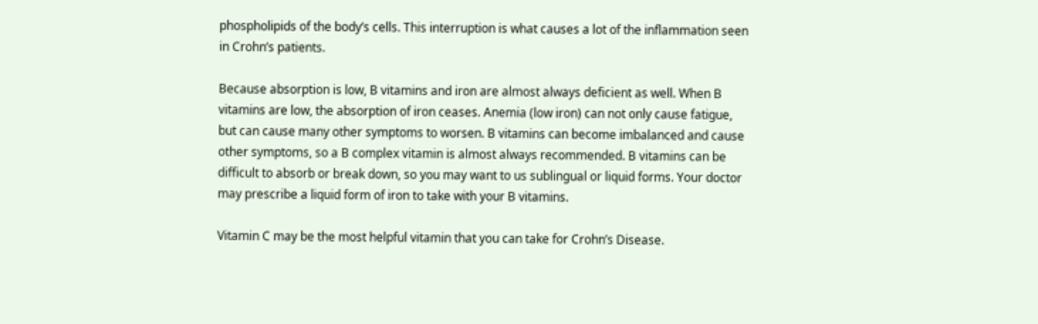phospholipids of the body’s cells. This interruption is what causes a lot of the inflammation seen in Crohn’s patients.

Because absorption is low, B vitamins and iron are almost always deficient as well. When B vitamins are low, the absorption of iron ceases. Anemia (low iron) can not only cause fatigue, but can cause many other symptoms to worsen. B vitamins can become imbalanced and cause other symptoms, so a B complex vitamin is almost always recommended. B vitamins can be difficult to absorb or break down, so you may want to us sublingual or liquid forms. Your doctor may prescribe a liquid form of iron to take with your B vitamins.

Vitamin C may be the most helpful vitamin that you can take for Crohn’s Disease.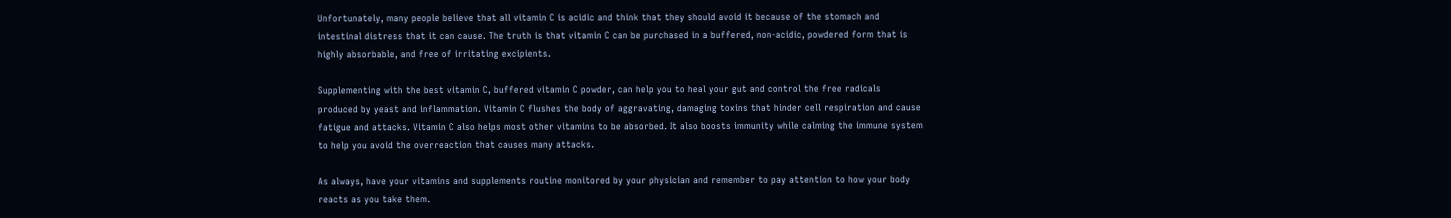Unfortunately, many people believe that all vitamin C is acidic and think that they should avoid it because of the stomach and intestinal distress that it can cause. The truth is that vitamin C can be purchased in a buffered, non-acidic, powdered form that is highly absorbable, and free of irritating excipients.

Supplementing with the best vitamin C, buffered vitamin C powder, can help you to heal your gut and control the free radicals produced by yeast and inflammation. Vitamin C flushes the body of aggravating, damaging toxins that hinder cell respiration and cause fatigue and attacks. Vitamin C also helps most other vitamins to be absorbed. It also boosts immunity while calming the immune system to help you avoid the overreaction that causes many attacks.

As always, have your vitamins and supplements routine monitored by your physician and remember to pay attention to how your body reacts as you take them.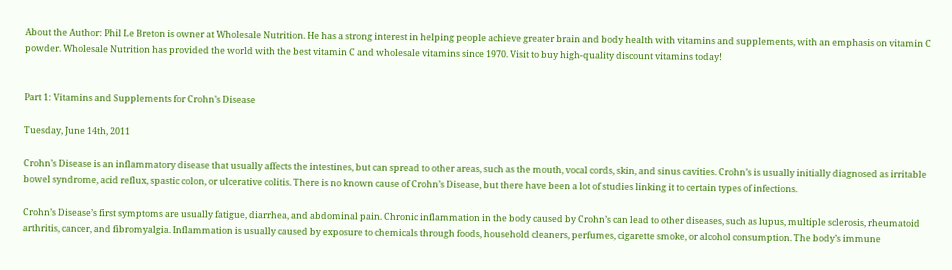About the Author: Phil Le Breton is owner at Wholesale Nutrition. He has a strong interest in helping people achieve greater brain and body health with vitamins and supplements, with an emphasis on vitamin C powder. Wholesale Nutrition has provided the world with the best vitamin C and wholesale vitamins since 1970. Visit to buy high-quality discount vitamins today!


Part 1: Vitamins and Supplements for Crohn’s Disease

Tuesday, June 14th, 2011

Crohn’s Disease is an inflammatory disease that usually affects the intestines, but can spread to other areas, such as the mouth, vocal cords, skin, and sinus cavities. Crohn’s is usually initially diagnosed as irritable bowel syndrome, acid reflux, spastic colon, or ulcerative colitis. There is no known cause of Crohn’s Disease, but there have been a lot of studies linking it to certain types of infections.

Crohn’s Disease’s first symptoms are usually fatigue, diarrhea, and abdominal pain. Chronic inflammation in the body caused by Crohn’s can lead to other diseases, such as lupus, multiple sclerosis, rheumatoid arthritis, cancer, and fibromyalgia. Inflammation is usually caused by exposure to chemicals through foods, household cleaners, perfumes, cigarette smoke, or alcohol consumption. The body’s immune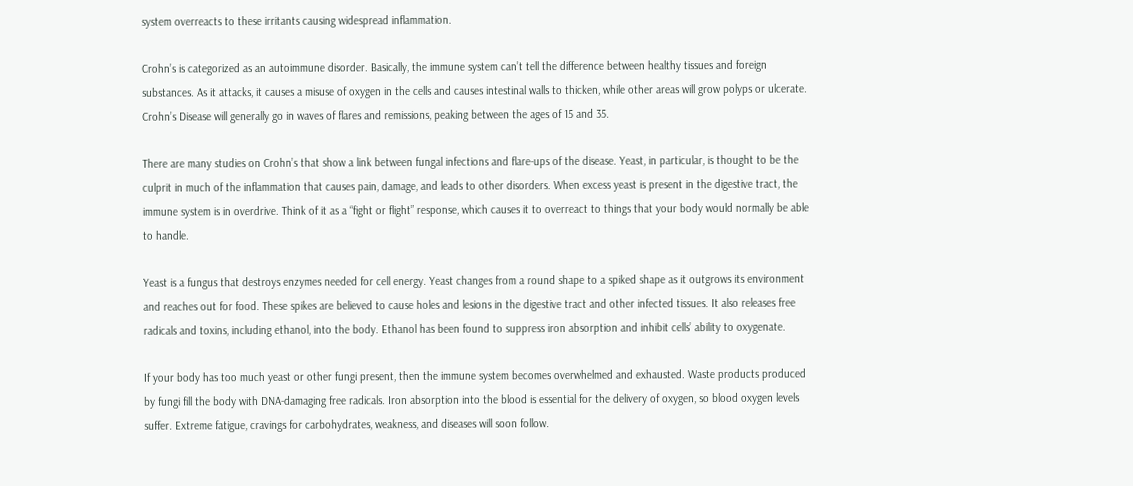system overreacts to these irritants causing widespread inflammation.

Crohn’s is categorized as an autoimmune disorder. Basically, the immune system can’t tell the difference between healthy tissues and foreign substances. As it attacks, it causes a misuse of oxygen in the cells and causes intestinal walls to thicken, while other areas will grow polyps or ulcerate. Crohn’s Disease will generally go in waves of flares and remissions, peaking between the ages of 15 and 35.

There are many studies on Crohn’s that show a link between fungal infections and flare-ups of the disease. Yeast, in particular, is thought to be the culprit in much of the inflammation that causes pain, damage, and leads to other disorders. When excess yeast is present in the digestive tract, the immune system is in overdrive. Think of it as a “fight or flight” response, which causes it to overreact to things that your body would normally be able to handle.

Yeast is a fungus that destroys enzymes needed for cell energy. Yeast changes from a round shape to a spiked shape as it outgrows its environment and reaches out for food. These spikes are believed to cause holes and lesions in the digestive tract and other infected tissues. It also releases free radicals and toxins, including ethanol, into the body. Ethanol has been found to suppress iron absorption and inhibit cells’ ability to oxygenate.

If your body has too much yeast or other fungi present, then the immune system becomes overwhelmed and exhausted. Waste products produced by fungi fill the body with DNA-damaging free radicals. Iron absorption into the blood is essential for the delivery of oxygen, so blood oxygen levels suffer. Extreme fatigue, cravings for carbohydrates, weakness, and diseases will soon follow.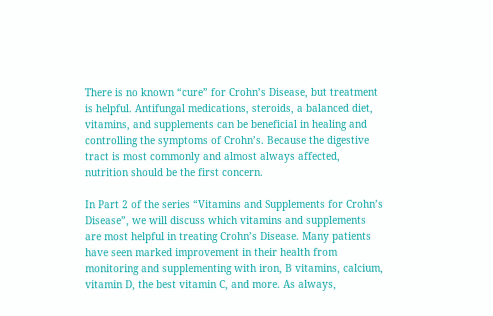There is no known “cure” for Crohn’s Disease, but treatment is helpful. Antifungal medications, steroids, a balanced diet, vitamins, and supplements can be beneficial in healing and controlling the symptoms of Crohn’s. Because the digestive tract is most commonly and almost always affected, nutrition should be the first concern.

In Part 2 of the series “Vitamins and Supplements for Crohn’s Disease”, we will discuss which vitamins and supplements are most helpful in treating Crohn’s Disease. Many patients have seen marked improvement in their health from monitoring and supplementing with iron, B vitamins, calcium, vitamin D, the best vitamin C, and more. As always,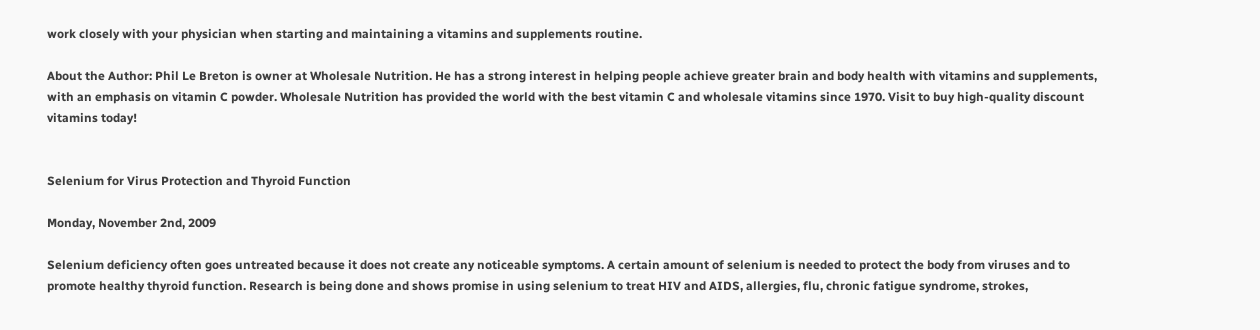work closely with your physician when starting and maintaining a vitamins and supplements routine.

About the Author: Phil Le Breton is owner at Wholesale Nutrition. He has a strong interest in helping people achieve greater brain and body health with vitamins and supplements, with an emphasis on vitamin C powder. Wholesale Nutrition has provided the world with the best vitamin C and wholesale vitamins since 1970. Visit to buy high-quality discount vitamins today!


Selenium for Virus Protection and Thyroid Function

Monday, November 2nd, 2009

Selenium deficiency often goes untreated because it does not create any noticeable symptoms. A certain amount of selenium is needed to protect the body from viruses and to promote healthy thyroid function. Research is being done and shows promise in using selenium to treat HIV and AIDS, allergies, flu, chronic fatigue syndrome, strokes,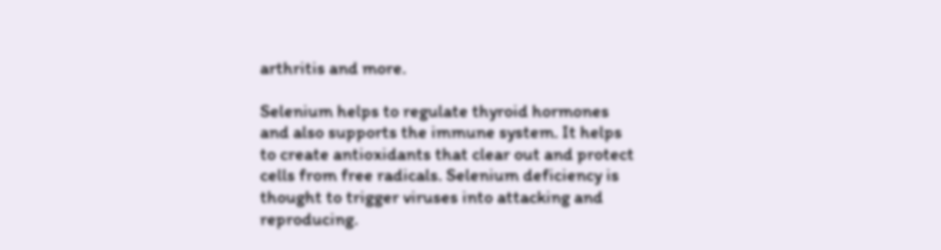arthritis and more.

Selenium helps to regulate thyroid hormones and also supports the immune system. It helps to create antioxidants that clear out and protect cells from free radicals. Selenium deficiency is thought to trigger viruses into attacking and reproducing.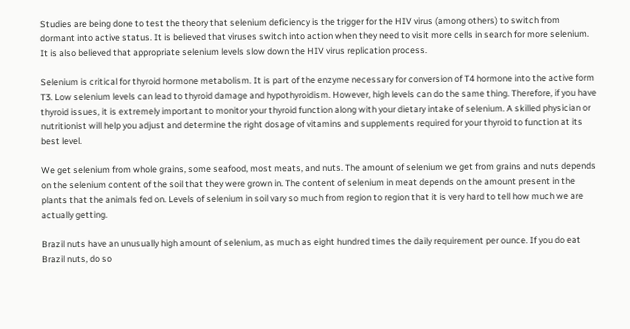Studies are being done to test the theory that selenium deficiency is the trigger for the HIV virus (among others) to switch from dormant into active status. It is believed that viruses switch into action when they need to visit more cells in search for more selenium. It is also believed that appropriate selenium levels slow down the HIV virus replication process.

Selenium is critical for thyroid hormone metabolism. It is part of the enzyme necessary for conversion of T4 hormone into the active form T3. Low selenium levels can lead to thyroid damage and hypothyroidism. However, high levels can do the same thing. Therefore, if you have thyroid issues, it is extremely important to monitor your thyroid function along with your dietary intake of selenium. A skilled physician or nutritionist will help you adjust and determine the right dosage of vitamins and supplements required for your thyroid to function at its best level.

We get selenium from whole grains, some seafood, most meats, and nuts. The amount of selenium we get from grains and nuts depends on the selenium content of the soil that they were grown in. The content of selenium in meat depends on the amount present in the plants that the animals fed on. Levels of selenium in soil vary so much from region to region that it is very hard to tell how much we are actually getting.

Brazil nuts have an unusually high amount of selenium, as much as eight hundred times the daily requirement per ounce. If you do eat Brazil nuts, do so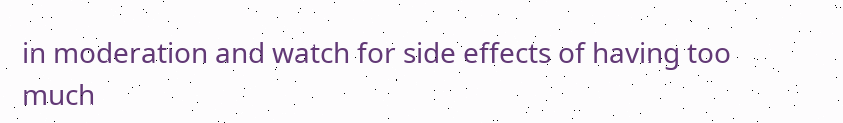in moderation and watch for side effects of having too much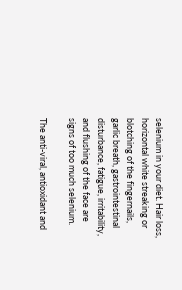selenium in your diet. Hair loss, horizontal white streaking or blotching of the fingernails, garlic breath, gastrointestinal disturbance, fatigue, irritability, and flushing of the face are signs of too much selenium.

The anti-viral, antioxidant and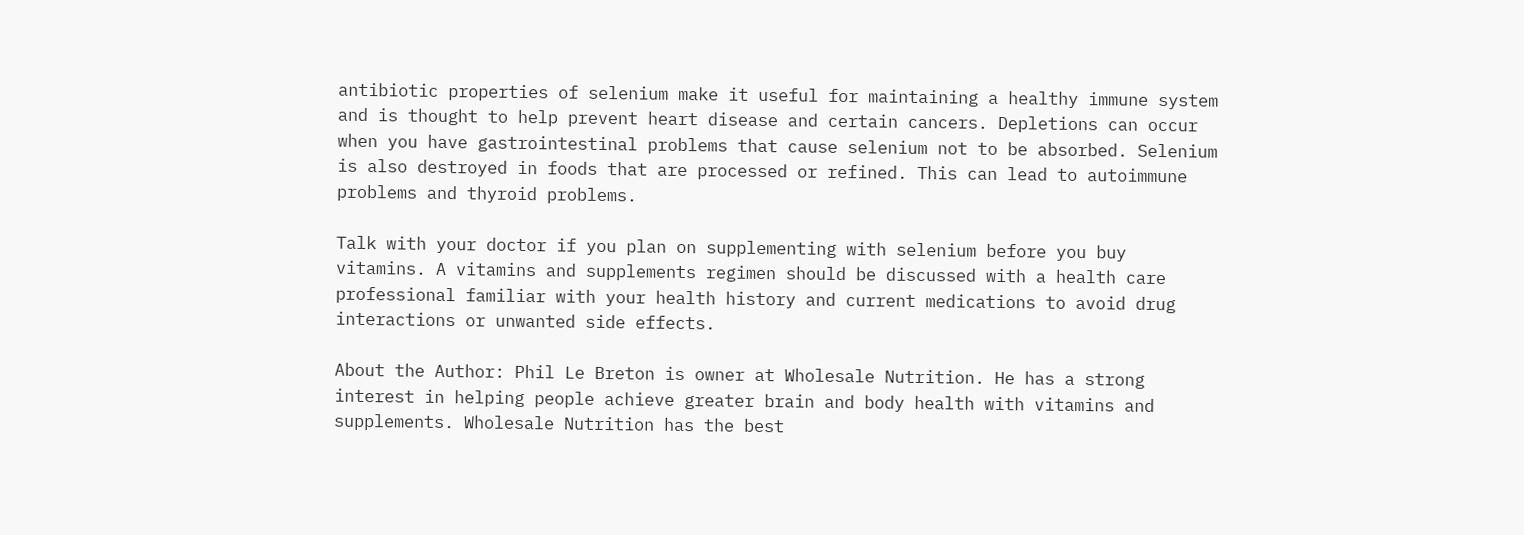antibiotic properties of selenium make it useful for maintaining a healthy immune system and is thought to help prevent heart disease and certain cancers. Depletions can occur when you have gastrointestinal problems that cause selenium not to be absorbed. Selenium is also destroyed in foods that are processed or refined. This can lead to autoimmune problems and thyroid problems.

Talk with your doctor if you plan on supplementing with selenium before you buy vitamins. A vitamins and supplements regimen should be discussed with a health care professional familiar with your health history and current medications to avoid drug interactions or unwanted side effects.

About the Author: Phil Le Breton is owner at Wholesale Nutrition. He has a strong interest in helping people achieve greater brain and body health with vitamins and supplements. Wholesale Nutrition has the best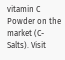vitamin C Powder on the market (C-Salts). Visit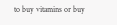to buy vitamins or buy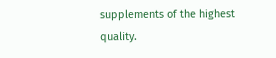supplements of the highest quality.